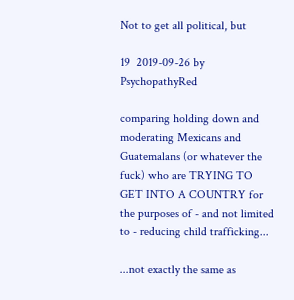Not to get all political, but

19  2019-09-26 by PsychopathyRed

comparing holding down and moderating Mexicans and Guatemalans (or whatever the fuck) who are TRYING TO GET INTO A COUNTRY for the purposes of - and not limited to - reducing child trafficking...

...not exactly the same as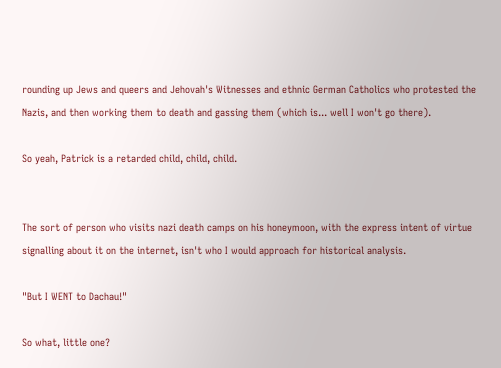rounding up Jews and queers and Jehovah's Witnesses and ethnic German Catholics who protested the Nazis, and then working them to death and gassing them (which is... well I won't go there).

So yeah, Patrick is a retarded child, child, child.


The sort of person who visits nazi death camps on his honeymoon, with the express intent of virtue signalling about it on the internet, isn't who I would approach for historical analysis.

"But I WENT to Dachau!"

So what, little one?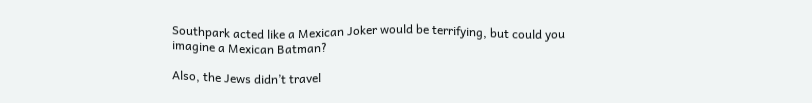Southpark acted like a Mexican Joker would be terrifying, but could you imagine a Mexican Batman?

Also, the Jews didn’t travel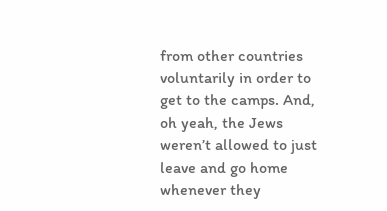from other countries voluntarily in order to get to the camps. And, oh yeah, the Jews weren’t allowed to just leave and go home whenever they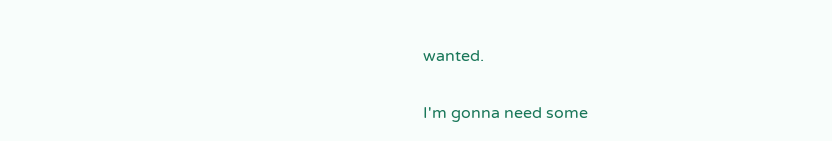wanted.

I'm gonna need some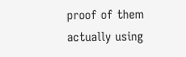proof of them actually using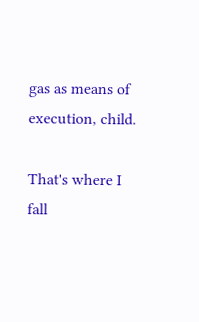gas as means of execution, child.

That's where I fall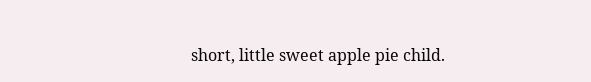short, little sweet apple pie child.